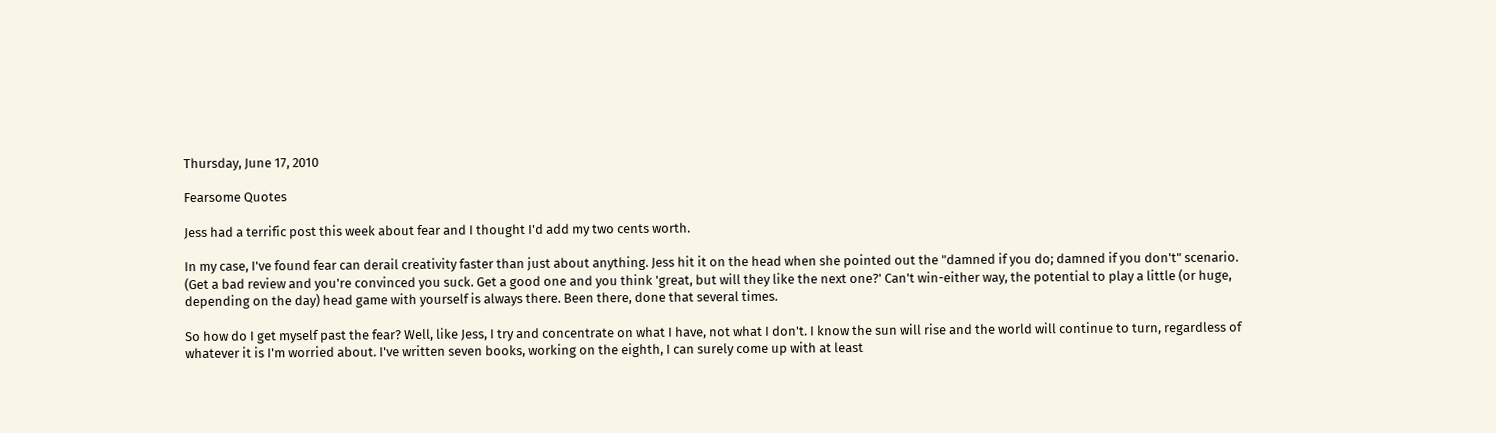Thursday, June 17, 2010

Fearsome Quotes

Jess had a terrific post this week about fear and I thought I'd add my two cents worth.

In my case, I've found fear can derail creativity faster than just about anything. Jess hit it on the head when she pointed out the "damned if you do; damned if you don't" scenario. (Get a bad review and you're convinced you suck. Get a good one and you think 'great, but will they like the next one?' Can't win-either way, the potential to play a little (or huge, depending on the day) head game with yourself is always there. Been there, done that several times.

So how do I get myself past the fear? Well, like Jess, I try and concentrate on what I have, not what I don't. I know the sun will rise and the world will continue to turn, regardless of whatever it is I'm worried about. I've written seven books, working on the eighth, I can surely come up with at least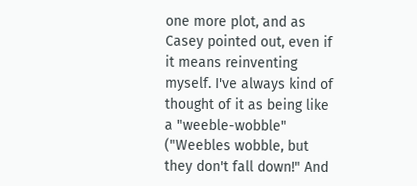one more plot, and as Casey pointed out, even if it means reinventing myself. I've always kind of thought of it as being like a "weeble-wobble" ("Weebles wobble, but they don't fall down!" And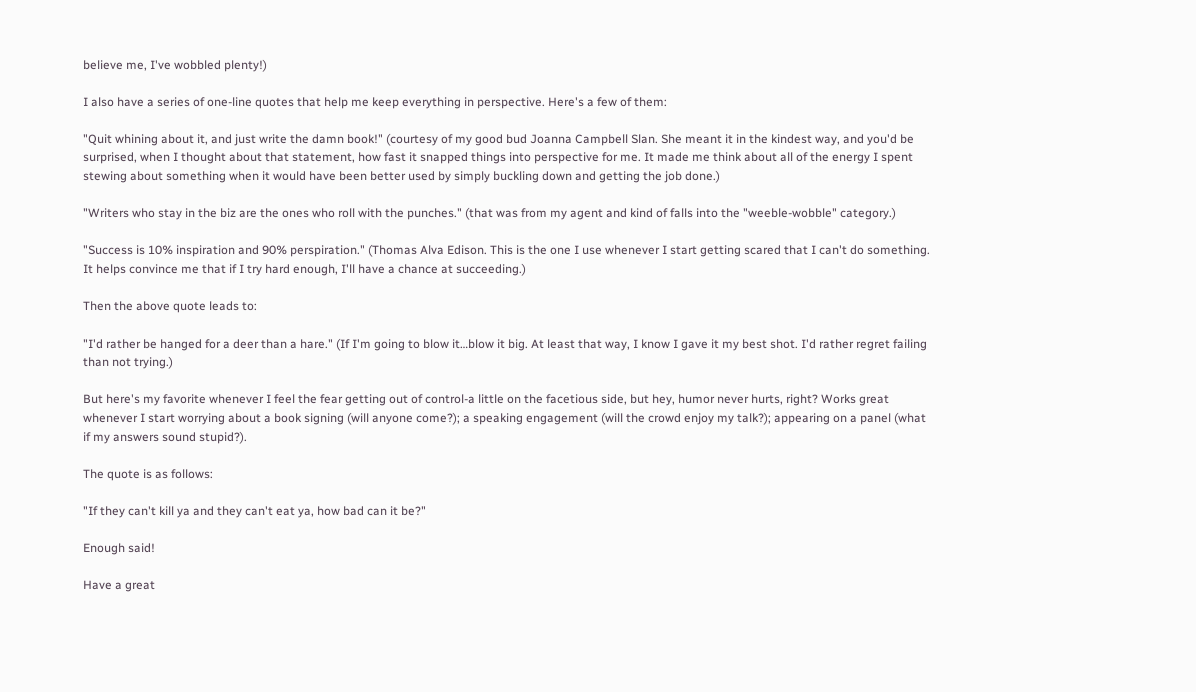believe me, I've wobbled plenty!)

I also have a series of one-line quotes that help me keep everything in perspective. Here's a few of them:

"Quit whining about it, and just write the damn book!" (courtesy of my good bud Joanna Campbell Slan. She meant it in the kindest way, and you'd be surprised, when I thought about that statement, how fast it snapped things into perspective for me. It made me think about all of the energy I spent stewing about something when it would have been better used by simply buckling down and getting the job done.)

"Writers who stay in the biz are the ones who roll with the punches." (that was from my agent and kind of falls into the "weeble-wobble" category.)

"Success is 10% inspiration and 90% perspiration." (Thomas Alva Edison. This is the one I use whenever I start getting scared that I can't do something. It helps convince me that if I try hard enough, I'll have a chance at succeeding.)

Then the above quote leads to:

"I'd rather be hanged for a deer than a hare." (If I'm going to blow it…blow it big. At least that way, I know I gave it my best shot. I'd rather regret failing than not trying.)

But here's my favorite whenever I feel the fear getting out of control-a little on the facetious side, but hey, humor never hurts, right? Works great whenever I start worrying about a book signing (will anyone come?); a speaking engagement (will the crowd enjoy my talk?); appearing on a panel (what if my answers sound stupid?).

The quote is as follows:

"If they can't kill ya and they can't eat ya, how bad can it be?"

Enough said!

Have a great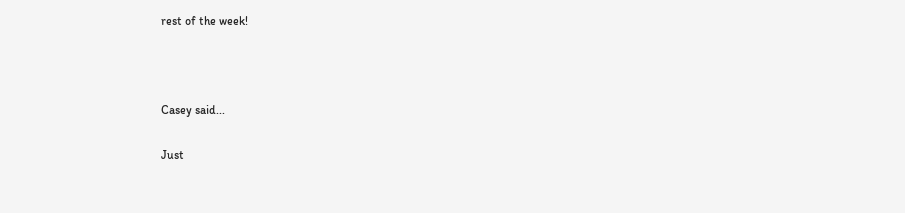rest of the week!



Casey said...

Just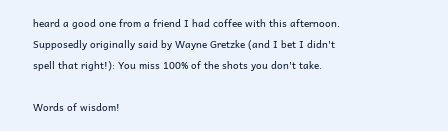heard a good one from a friend I had coffee with this afternoon. Supposedly originally said by Wayne Gretzke (and I bet I didn't spell that right!): You miss 100% of the shots you don't take.

Words of wisdom!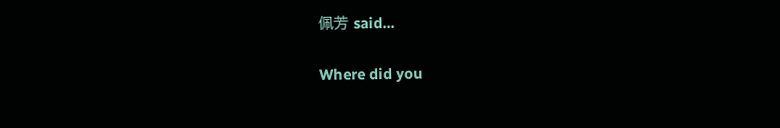佩芳 said...

Where did you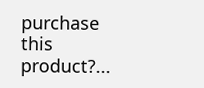purchase this product?...